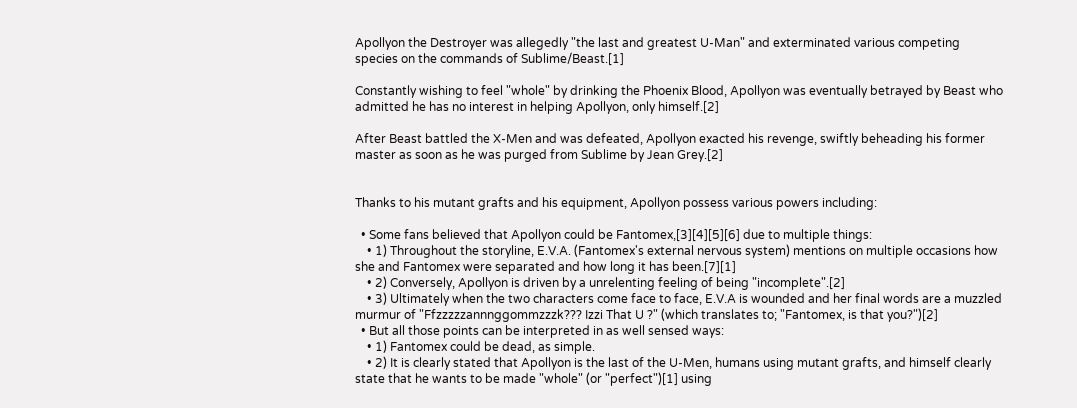Apollyon the Destroyer was allegedly "the last and greatest U-Man" and exterminated various competing species on the commands of Sublime/Beast.[1]

Constantly wishing to feel "whole" by drinking the Phoenix Blood, Apollyon was eventually betrayed by Beast who admitted he has no interest in helping Apollyon, only himself.[2]

After Beast battled the X-Men and was defeated, Apollyon exacted his revenge, swiftly beheading his former master as soon as he was purged from Sublime by Jean Grey.[2]


Thanks to his mutant grafts and his equipment, Apollyon possess various powers including:

  • Some fans believed that Apollyon could be Fantomex,[3][4][5][6] due to multiple things:
    • 1) Throughout the storyline, E.V.A. (Fantomex's external nervous system) mentions on multiple occasions how she and Fantomex were separated and how long it has been.[7][1]
    • 2) Conversely, Apollyon is driven by a unrelenting feeling of being "incomplete".[2]
    • 3) Ultimately when the two characters come face to face, E.V.A is wounded and her final words are a muzzled murmur of "Ffzzzzzannnggommzzzk??? Izzi That U ?" (which translates to; "Fantomex, is that you?")[2]
  • But all those points can be interpreted in as well sensed ways:
    • 1) Fantomex could be dead, as simple.
    • 2) It is clearly stated that Apollyon is the last of the U-Men, humans using mutant grafts, and himself clearly state that he wants to be made "whole" (or "perfect")[1] using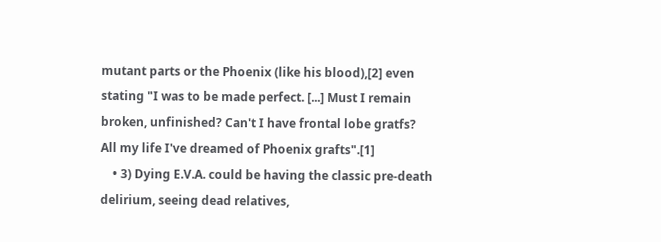mutant parts or the Phoenix (like his blood),[2] even stating "I was to be made perfect. [...] Must I remain broken, unfinished? Can't I have frontal lobe gratfs? All my life I've dreamed of Phoenix grafts".[1]
    • 3) Dying E.V.A. could be having the classic pre-death delirium, seeing dead relatives,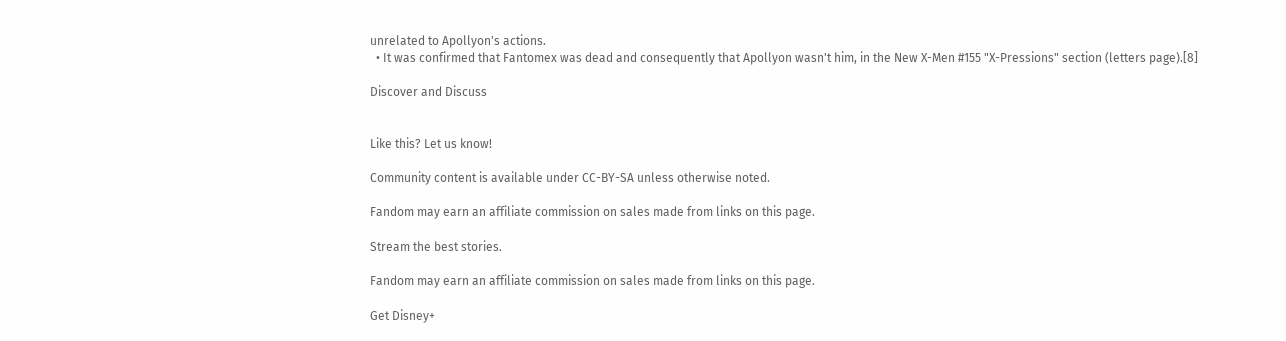unrelated to Apollyon's actions.
  • It was confirmed that Fantomex was dead and consequently that Apollyon wasn't him, in the New X-Men #155 "X-Pressions" section (letters page).[8]

Discover and Discuss


Like this? Let us know!

Community content is available under CC-BY-SA unless otherwise noted.

Fandom may earn an affiliate commission on sales made from links on this page.

Stream the best stories.

Fandom may earn an affiliate commission on sales made from links on this page.

Get Disney+